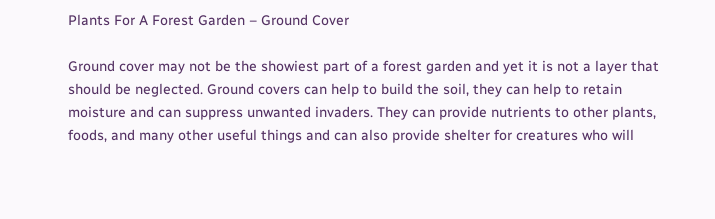Plants For A Forest Garden – Ground Cover

Ground cover may not be the showiest part of a forest garden and yet it is not a layer that should be neglected. Ground covers can help to build the soil, they can help to retain moisture and can suppress unwanted invaders. They can provide nutrients to other plants, foods, and many other useful things and can also provide shelter for creatures who will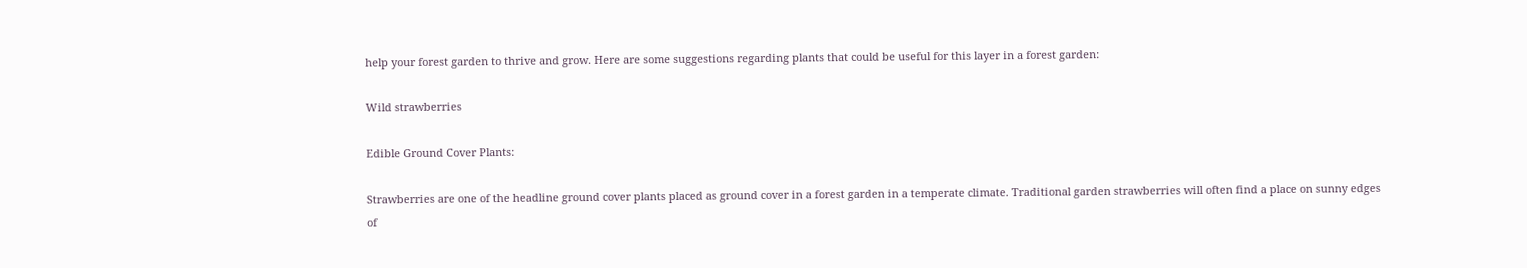help your forest garden to thrive and grow. Here are some suggestions regarding plants that could be useful for this layer in a forest garden:

Wild strawberries

Edible Ground Cover Plants:

Strawberries are one of the headline ground cover plants placed as ground cover in a forest garden in a temperate climate. Traditional garden strawberries will often find a place on sunny edges of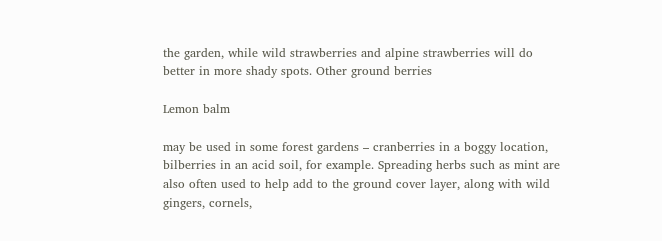the garden, while wild strawberries and alpine strawberries will do better in more shady spots. Other ground berries

Lemon balm

may be used in some forest gardens – cranberries in a boggy location, bilberries in an acid soil, for example. Spreading herbs such as mint are also often used to help add to the ground cover layer, along with wild gingers, cornels,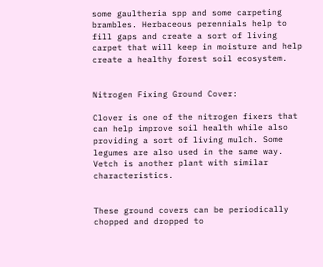some gaultheria spp and some carpeting brambles. Herbaceous perennials help to fill gaps and create a sort of living carpet that will keep in moisture and help create a healthy forest soil ecosystem.


Nitrogen Fixing Ground Cover:

Clover is one of the nitrogen fixers that can help improve soil health while also providing a sort of living mulch. Some legumes are also used in the same way. Vetch is another plant with similar characteristics.


These ground covers can be periodically chopped and dropped to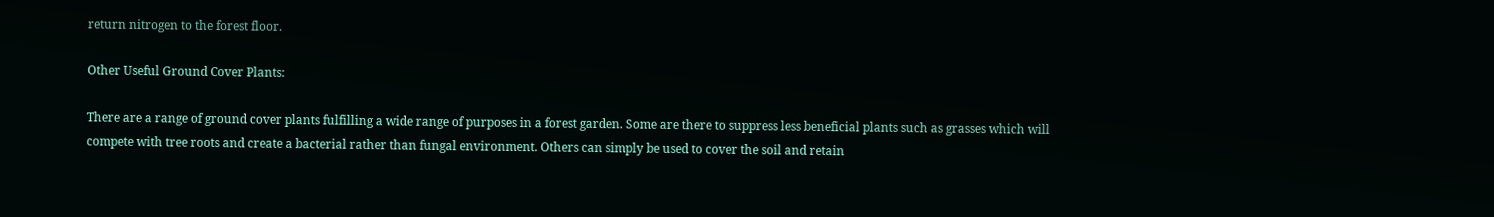return nitrogen to the forest floor.

Other Useful Ground Cover Plants:

There are a range of ground cover plants fulfilling a wide range of purposes in a forest garden. Some are there to suppress less beneficial plants such as grasses which will compete with tree roots and create a bacterial rather than fungal environment. Others can simply be used to cover the soil and retain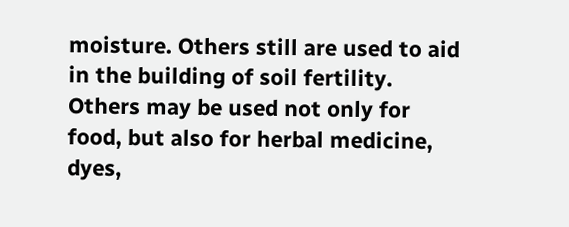moisture. Others still are used to aid in the building of soil fertility. Others may be used not only for food, but also for herbal medicine, dyes,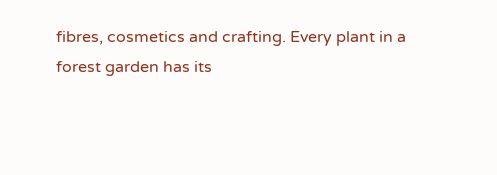fibres, cosmetics and crafting. Every plant in a forest garden has its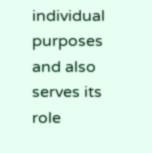individual purposes and also serves its role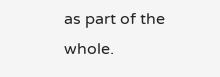as part of the whole.